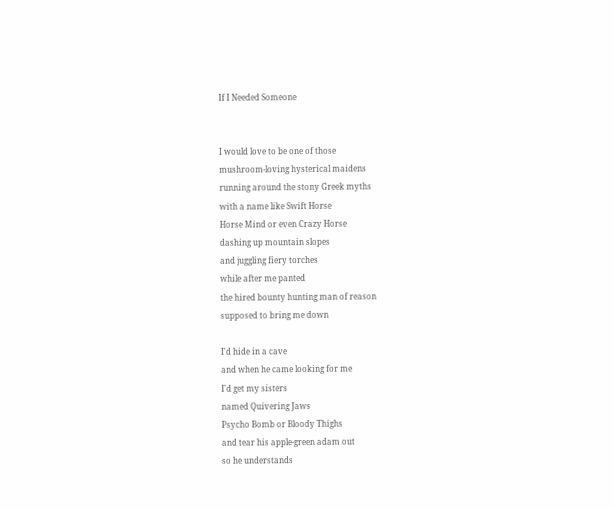If I Needed Someone


I would love to be one of those
mushroom-loving hysterical maidens
running around the stony Greek myths
with a name like Swift Horse
Horse Mind or even Crazy Horse
dashing up mountain slopes
and juggling fiery torches
while after me panted
the hired bounty hunting man of reason
supposed to bring me down

I'd hide in a cave
and when he came looking for me
I'd get my sisters
named Quivering Jaws
Psycho Bomb or Bloody Thighs
and tear his apple-green adam out
so he understands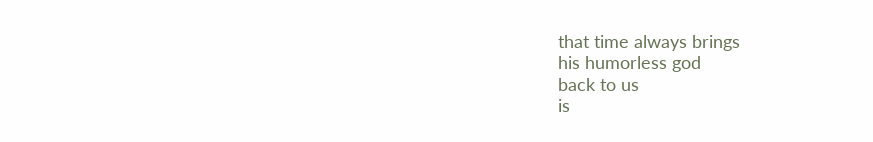that time always brings
his humorless god
back to us
is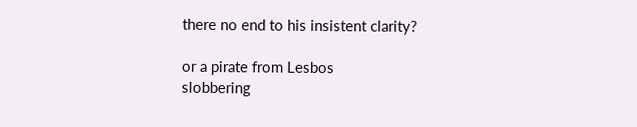there no end to his insistent clarity?

or a pirate from Lesbos
slobbering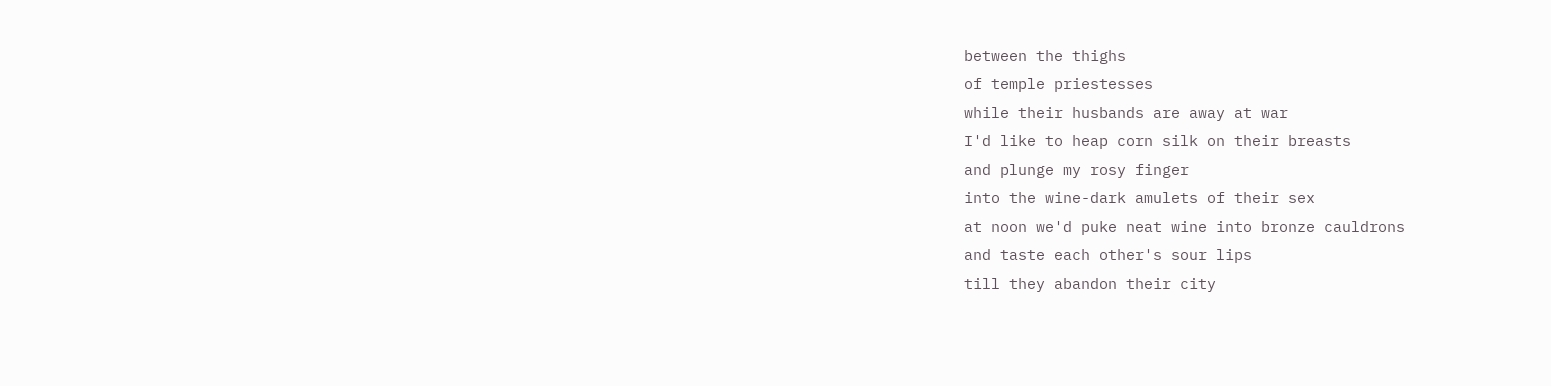between the thighs
of temple priestesses
while their husbands are away at war
I'd like to heap corn silk on their breasts
and plunge my rosy finger
into the wine-dark amulets of their sex
at noon we'd puke neat wine into bronze cauldrons
and taste each other's sour lips
till they abandon their city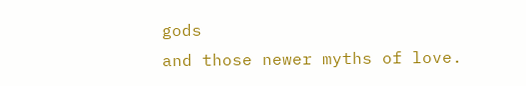gods
and those newer myths of love.